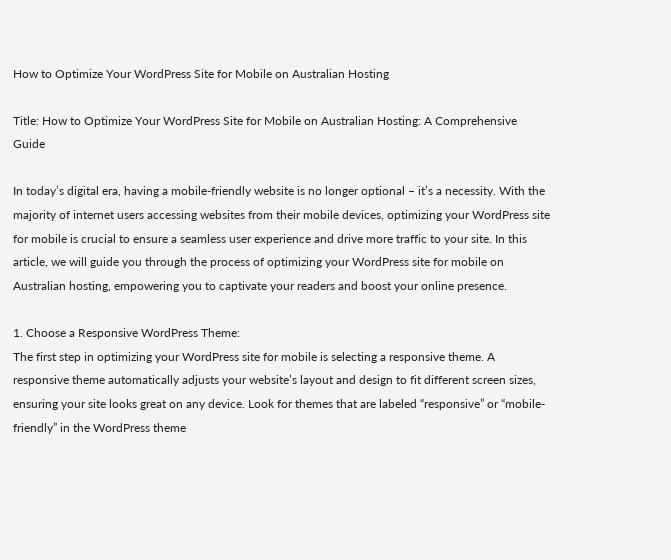How to Optimize Your WordPress Site for Mobile on Australian Hosting

Title: How to Optimize Your WordPress Site for Mobile on Australian Hosting: A Comprehensive Guide

In today’s digital era, having a mobile-friendly website is no longer optional – it’s a necessity. With the majority of internet users accessing websites from their mobile devices, optimizing your WordPress site for mobile is crucial to ensure a seamless user experience and drive more traffic to your site. In this article, we will guide you through the process of optimizing your WordPress site for mobile on Australian hosting, empowering you to captivate your readers and boost your online presence.

1. Choose a Responsive WordPress Theme:
The first step in optimizing your WordPress site for mobile is selecting a responsive theme. A responsive theme automatically adjusts your website’s layout and design to fit different screen sizes, ensuring your site looks great on any device. Look for themes that are labeled “responsive” or “mobile-friendly” in the WordPress theme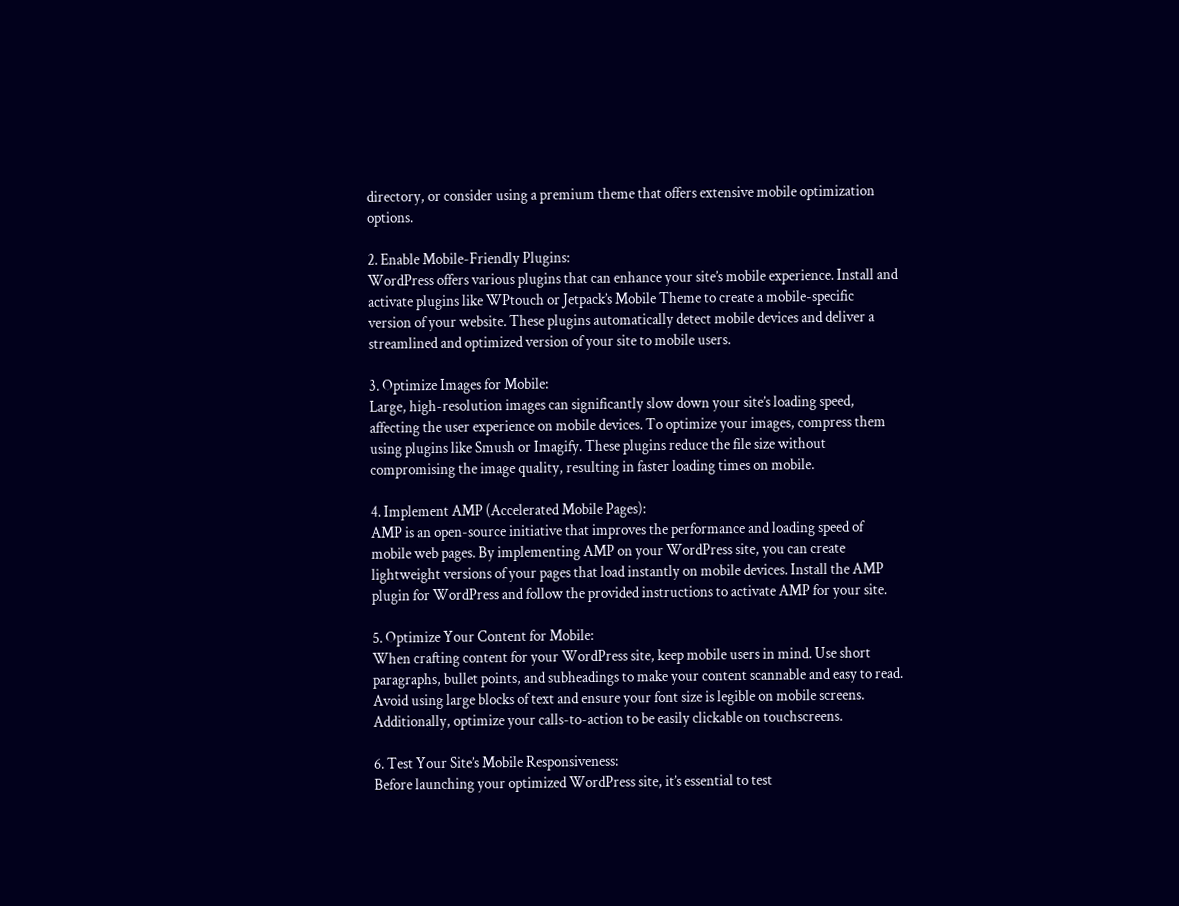directory, or consider using a premium theme that offers extensive mobile optimization options.

2. Enable Mobile-Friendly Plugins:
WordPress offers various plugins that can enhance your site’s mobile experience. Install and activate plugins like WPtouch or Jetpack’s Mobile Theme to create a mobile-specific version of your website. These plugins automatically detect mobile devices and deliver a streamlined and optimized version of your site to mobile users.

3. Optimize Images for Mobile:
Large, high-resolution images can significantly slow down your site’s loading speed, affecting the user experience on mobile devices. To optimize your images, compress them using plugins like Smush or Imagify. These plugins reduce the file size without compromising the image quality, resulting in faster loading times on mobile.

4. Implement AMP (Accelerated Mobile Pages):
AMP is an open-source initiative that improves the performance and loading speed of mobile web pages. By implementing AMP on your WordPress site, you can create lightweight versions of your pages that load instantly on mobile devices. Install the AMP plugin for WordPress and follow the provided instructions to activate AMP for your site.

5. Optimize Your Content for Mobile:
When crafting content for your WordPress site, keep mobile users in mind. Use short paragraphs, bullet points, and subheadings to make your content scannable and easy to read. Avoid using large blocks of text and ensure your font size is legible on mobile screens. Additionally, optimize your calls-to-action to be easily clickable on touchscreens.

6. Test Your Site’s Mobile Responsiveness:
Before launching your optimized WordPress site, it’s essential to test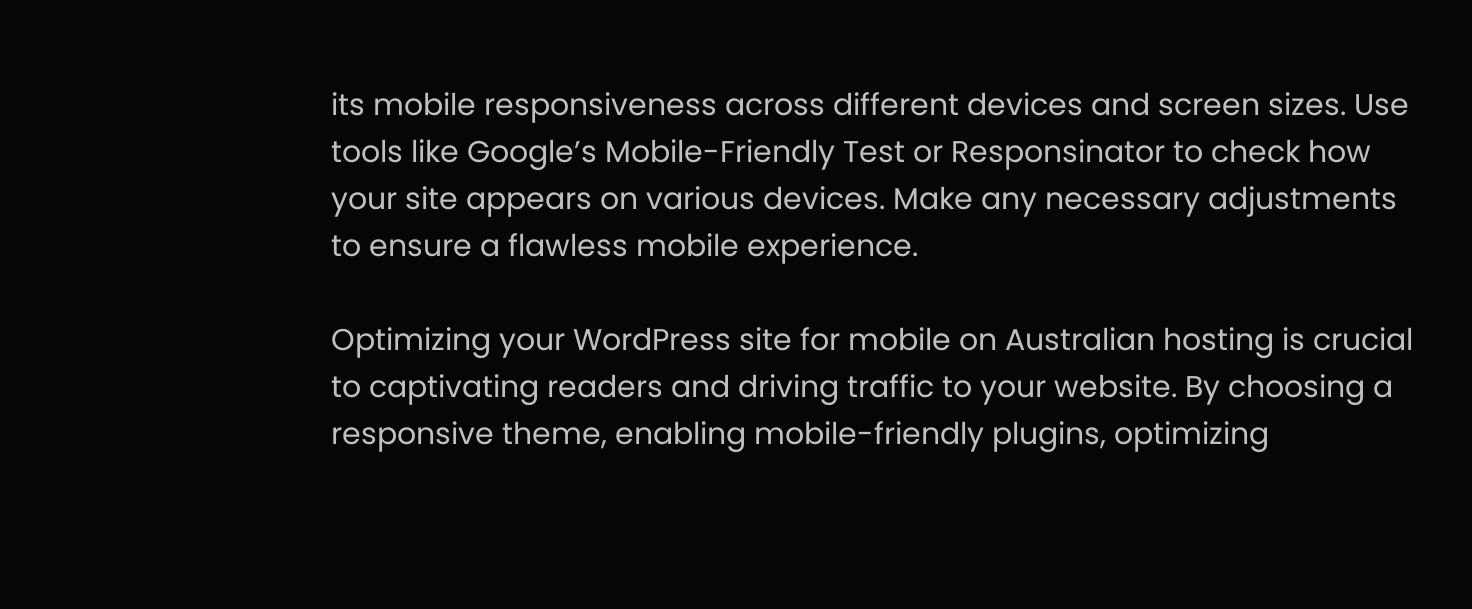its mobile responsiveness across different devices and screen sizes. Use tools like Google’s Mobile-Friendly Test or Responsinator to check how your site appears on various devices. Make any necessary adjustments to ensure a flawless mobile experience.

Optimizing your WordPress site for mobile on Australian hosting is crucial to captivating readers and driving traffic to your website. By choosing a responsive theme, enabling mobile-friendly plugins, optimizing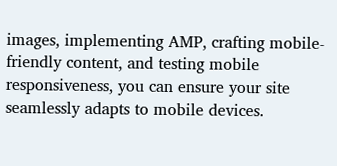images, implementing AMP, crafting mobile-friendly content, and testing mobile responsiveness, you can ensure your site seamlessly adapts to mobile devices.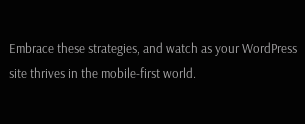Embrace these strategies, and watch as your WordPress site thrives in the mobile-first world.